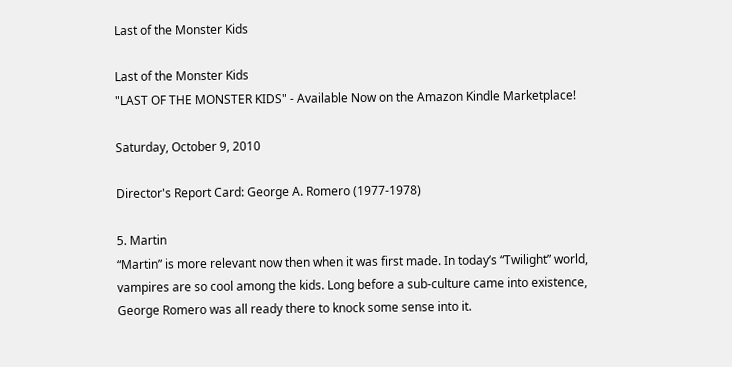Last of the Monster Kids

Last of the Monster Kids
"LAST OF THE MONSTER KIDS" - Available Now on the Amazon Kindle Marketplace!

Saturday, October 9, 2010

Director's Report Card: George A. Romero (1977-1978)

5. Martin
“Martin” is more relevant now then when it was first made. In today’s “Twilight” world, vampires are so cool among the kids. Long before a sub-culture came into existence, George Romero was all ready there to knock some sense into it.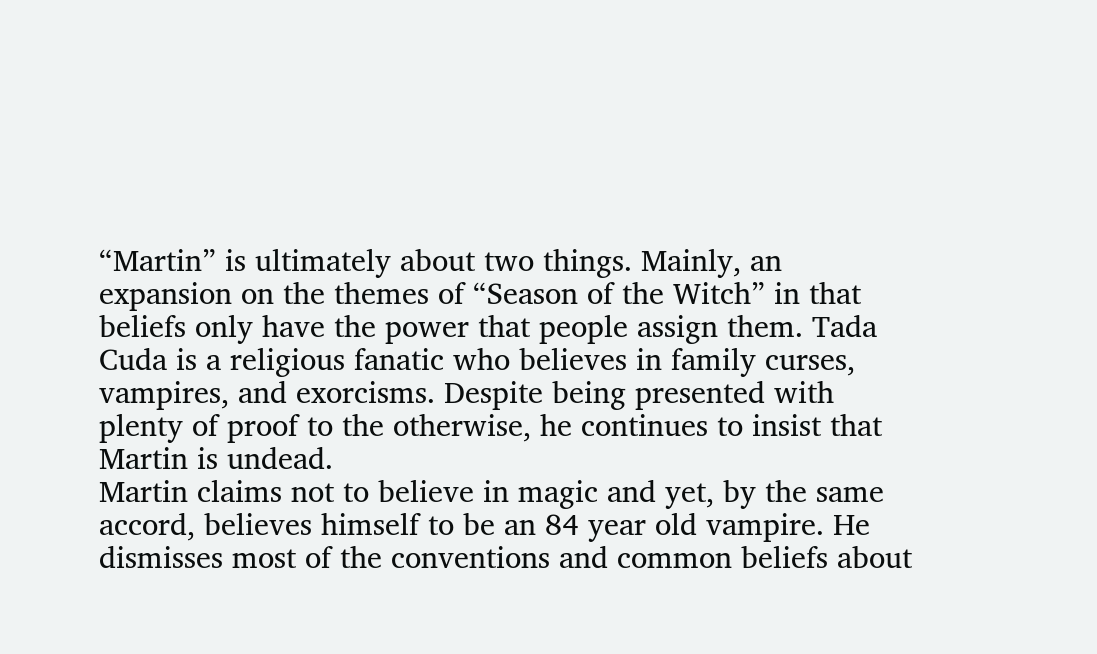“Martin” is ultimately about two things. Mainly, an expansion on the themes of “Season of the Witch” in that beliefs only have the power that people assign them. Tada Cuda is a religious fanatic who believes in family curses, vampires, and exorcisms. Despite being presented with plenty of proof to the otherwise, he continues to insist that Martin is undead.
Martin claims not to believe in magic and yet, by the same accord, believes himself to be an 84 year old vampire. He dismisses most of the conventions and common beliefs about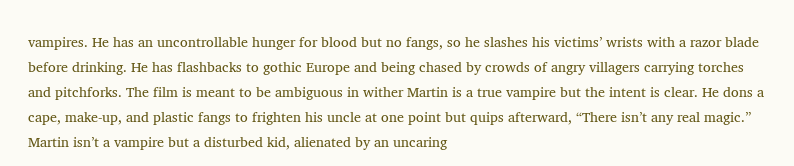vampires. He has an uncontrollable hunger for blood but no fangs, so he slashes his victims’ wrists with a razor blade before drinking. He has flashbacks to gothic Europe and being chased by crowds of angry villagers carrying torches and pitchforks. The film is meant to be ambiguous in wither Martin is a true vampire but the intent is clear. He dons a cape, make-up, and plastic fangs to frighten his uncle at one point but quips afterward, “There isn’t any real magic.” Martin isn’t a vampire but a disturbed kid, alienated by an uncaring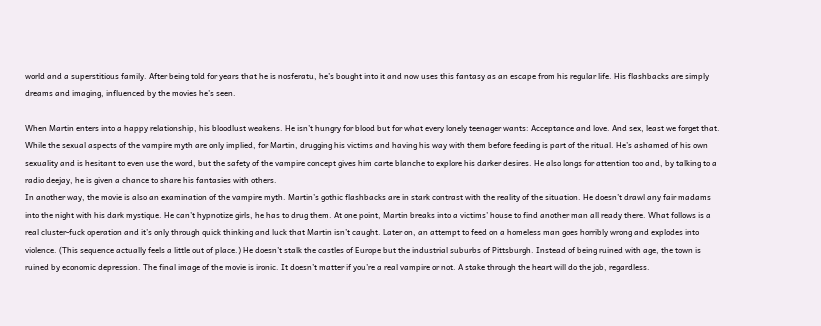world and a superstitious family. After being told for years that he is nosferatu, he’s bought into it and now uses this fantasy as an escape from his regular life. His flashbacks are simply dreams and imaging, influenced by the movies he’s seen.

When Martin enters into a happy relationship, his bloodlust weakens. He isn’t hungry for blood but for what every lonely teenager wants: Acceptance and love. And sex, least we forget that. While the sexual aspects of the vampire myth are only implied, for Martin, drugging his victims and having his way with them before feeding is part of the ritual. He’s ashamed of his own sexuality and is hesitant to even use the word, but the safety of the vampire concept gives him carte blanche to explore his darker desires. He also longs for attention too and, by talking to a radio deejay, he is given a chance to share his fantasies with others.
In another way, the movie is also an examination of the vampire myth. Martin’s gothic flashbacks are in stark contrast with the reality of the situation. He doesn’t drawl any fair madams into the night with his dark mystique. He can’t hypnotize girls, he has to drug them. At one point, Martin breaks into a victims’ house to find another man all ready there. What follows is a real cluster-fuck operation and it’s only through quick thinking and luck that Martin isn’t caught. Later on, an attempt to feed on a homeless man goes horribly wrong and explodes into violence. (This sequence actually feels a little out of place.) He doesn’t stalk the castles of Europe but the industrial suburbs of Pittsburgh. Instead of being ruined with age, the town is ruined by economic depression. The final image of the movie is ironic. It doesn’t matter if you’re a real vampire or not. A stake through the heart will do the job, regardless.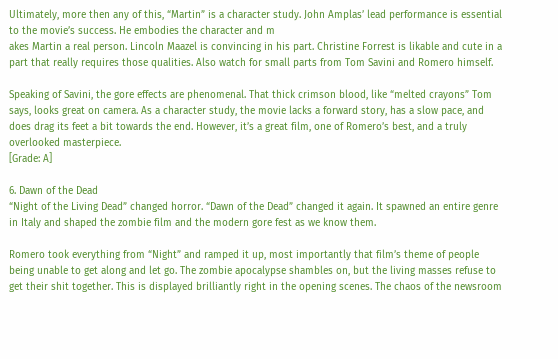Ultimately, more then any of this, “Martin” is a character study. John Amplas’ lead performance is essential to the movie’s success. He embodies the character and m
akes Martin a real person. Lincoln Maazel is convincing in his part. Christine Forrest is likable and cute in a part that really requires those qualities. Also watch for small parts from Tom Savini and Romero himself.

Speaking of Savini, the gore effects are phenomenal. That thick crimson blood, like “melted crayons” Tom says, looks great on camera. As a character study, the movie lacks a forward story, has a slow pace, and does drag its feet a bit towards the end. However, it’s a great film, one of Romero’s best, and a truly overlooked masterpiece.
[Grade: A]

6. Dawn of the Dead
“Night of the Living Dead” changed horror. “Dawn of the Dead” changed it again. It spawned an entire genre in Italy and shaped the zombie film and the modern gore fest as we know them.

Romero took everything from “Night” and ramped it up, most importantly that film’s theme of people being unable to get along and let go. The zombie apocalypse shambles on, but the living masses refuse to get their shit together. This is displayed brilliantly right in the opening scenes. The chaos of the newsroom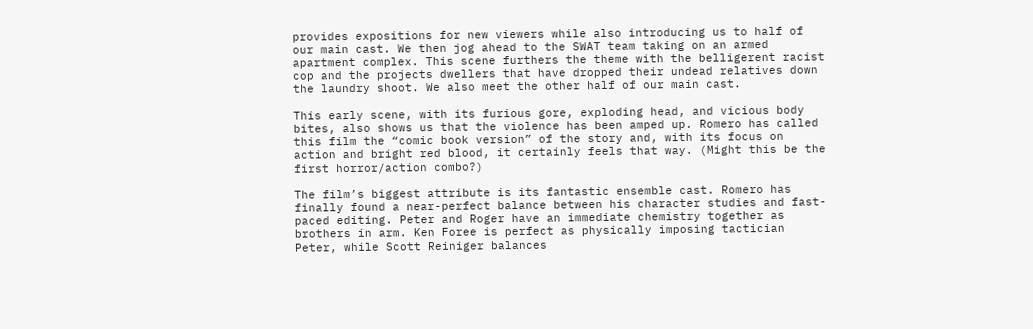provides expositions for new viewers while also introducing us to half of our main cast. We then jog ahead to the SWAT team taking on an armed apartment complex. This scene furthers the theme with the belligerent racist cop and the projects dwellers that have dropped their undead relatives down the laundry shoot. We also meet the other half of our main cast.

This early scene, with its furious gore, exploding head, and vicious body bites, also shows us that the violence has been amped up. Romero has called this film the “comic book version” of the story and, with its focus on action and bright red blood, it certainly feels that way. (Might this be the first horror/action combo?)

The film’s biggest attribute is its fantastic ensemble cast. Romero has finally found a near-perfect balance between his character studies and fast-paced editing. Peter and Roger have an immediate chemistry together as brothers in arm. Ken Foree is perfect as physically imposing tactician Peter, while Scott Reiniger balances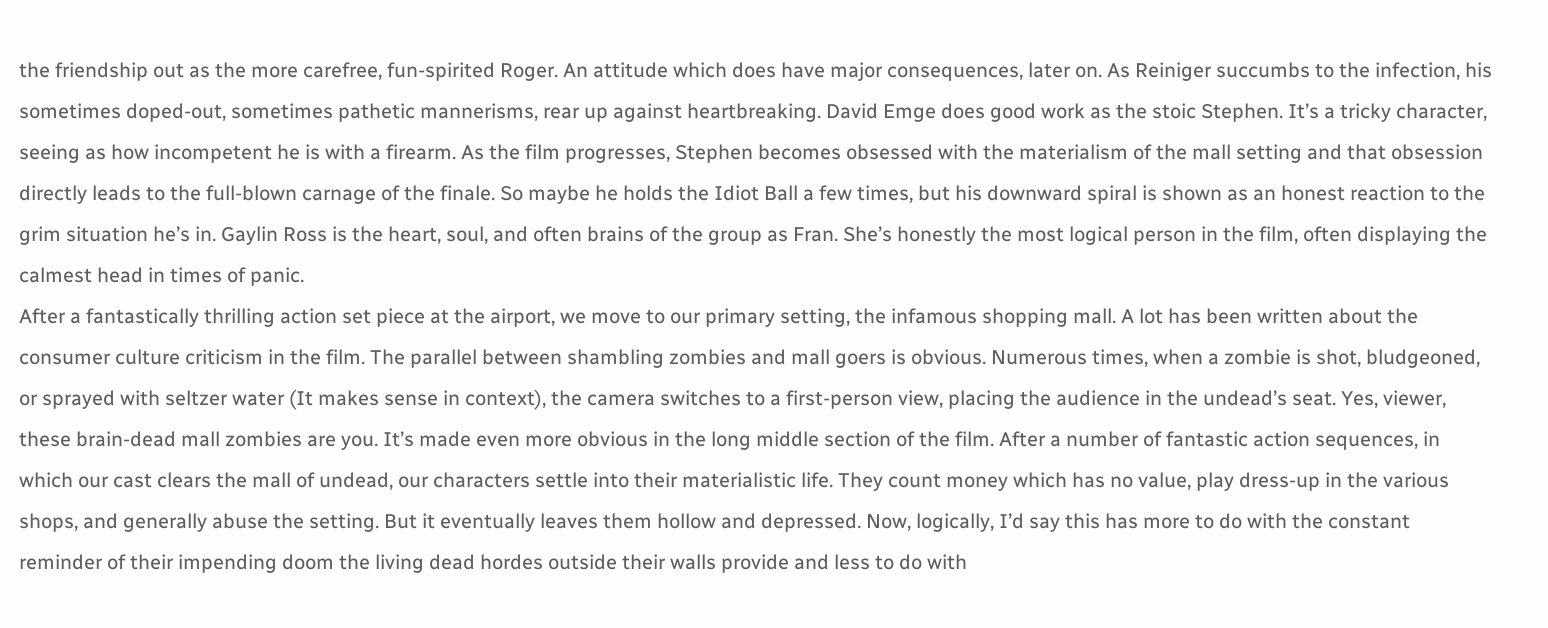the friendship out as the more carefree, fun-spirited Roger. An attitude which does have major consequences, later on. As Reiniger succumbs to the infection, his sometimes doped-out, sometimes pathetic mannerisms, rear up against heartbreaking. David Emge does good work as the stoic Stephen. It’s a tricky character, seeing as how incompetent he is with a firearm. As the film progresses, Stephen becomes obsessed with the materialism of the mall setting and that obsession directly leads to the full-blown carnage of the finale. So maybe he holds the Idiot Ball a few times, but his downward spiral is shown as an honest reaction to the grim situation he’s in. Gaylin Ross is the heart, soul, and often brains of the group as Fran. She’s honestly the most logical person in the film, often displaying the calmest head in times of panic.
After a fantastically thrilling action set piece at the airport, we move to our primary setting, the infamous shopping mall. A lot has been written about the consumer culture criticism in the film. The parallel between shambling zombies and mall goers is obvious. Numerous times, when a zombie is shot, bludgeoned, or sprayed with seltzer water (It makes sense in context), the camera switches to a first-person view, placing the audience in the undead’s seat. Yes, viewer, these brain-dead mall zombies are you. It’s made even more obvious in the long middle section of the film. After a number of fantastic action sequences, in which our cast clears the mall of undead, our characters settle into their materialistic life. They count money which has no value, play dress-up in the various shops, and generally abuse the setting. But it eventually leaves them hollow and depressed. Now, logically, I’d say this has more to do with the constant reminder of their impending doom the living dead hordes outside their walls provide and less to do with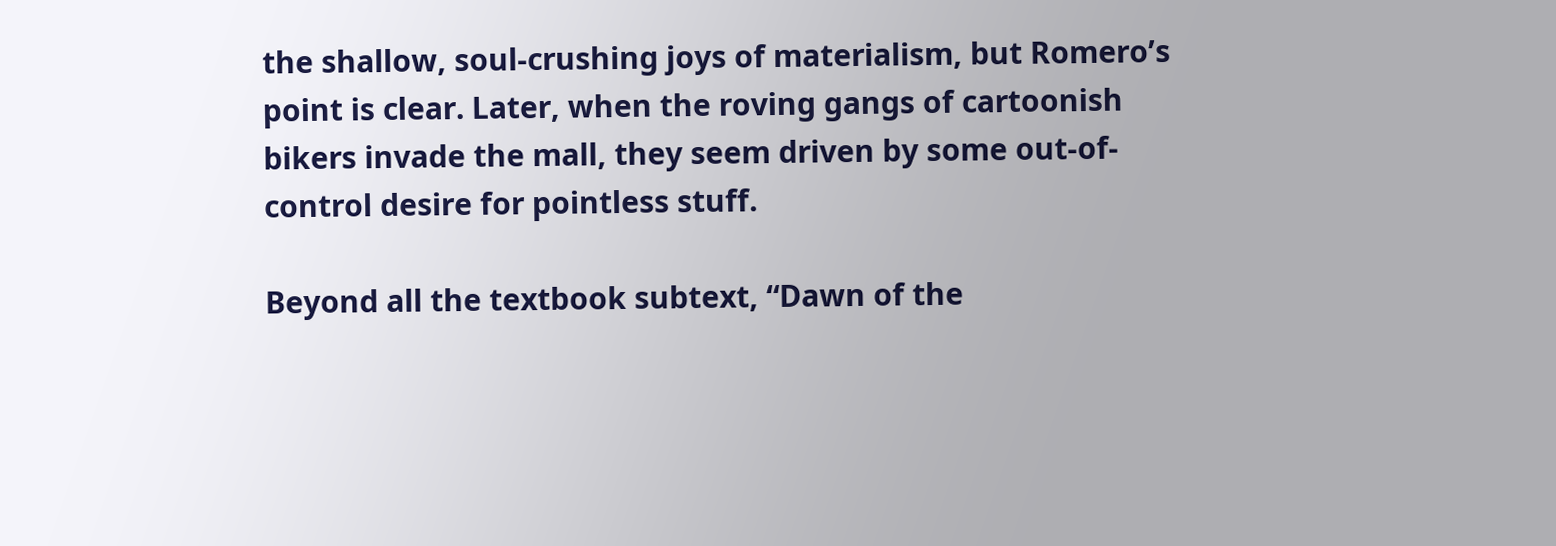the shallow, soul-crushing joys of materialism, but Romero’s point is clear. Later, when the roving gangs of cartoonish bikers invade the mall, they seem driven by some out-of-control desire for pointless stuff.

Beyond all the textbook subtext, “Dawn of the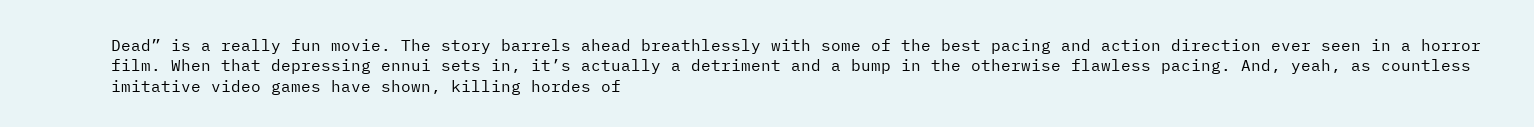Dead” is a really fun movie. The story barrels ahead breathlessly with some of the best pacing and action direction ever seen in a horror film. When that depressing ennui sets in, it’s actually a detriment and a bump in the otherwise flawless pacing. And, yeah, as countless imitative video games have shown, killing hordes of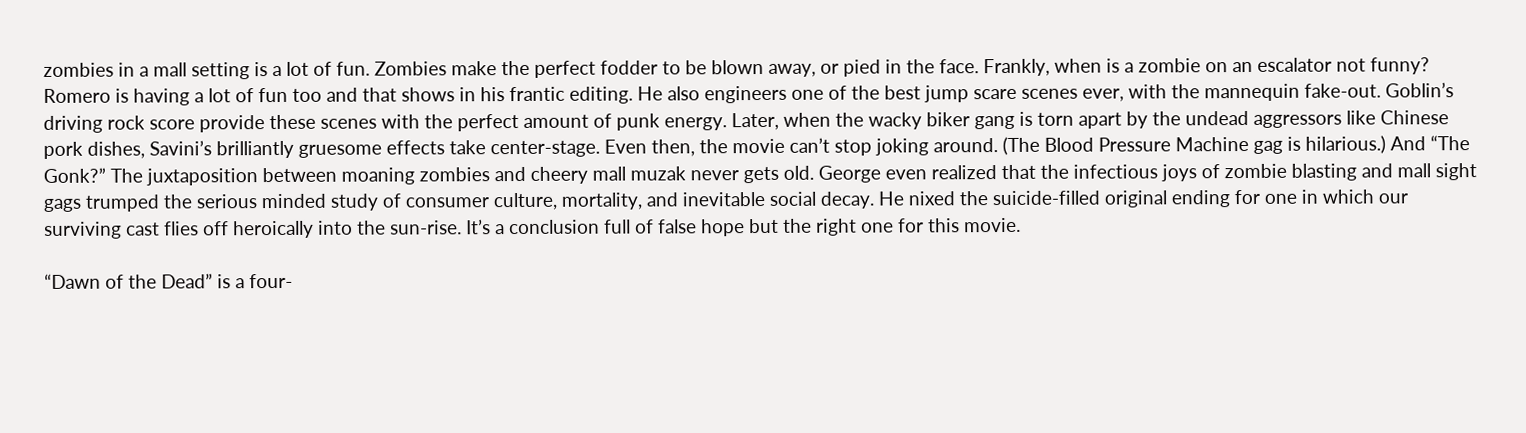zombies in a mall setting is a lot of fun. Zombies make the perfect fodder to be blown away, or pied in the face. Frankly, when is a zombie on an escalator not funny?
Romero is having a lot of fun too and that shows in his frantic editing. He also engineers one of the best jump scare scenes ever, with the mannequin fake-out. Goblin’s driving rock score provide these scenes with the perfect amount of punk energy. Later, when the wacky biker gang is torn apart by the undead aggressors like Chinese pork dishes, Savini’s brilliantly gruesome effects take center-stage. Even then, the movie can’t stop joking around. (The Blood Pressure Machine gag is hilarious.) And “The Gonk?” The juxtaposition between moaning zombies and cheery mall muzak never gets old. George even realized that the infectious joys of zombie blasting and mall sight gags trumped the serious minded study of consumer culture, mortality, and inevitable social decay. He nixed the suicide-filled original ending for one in which our surviving cast flies off heroically into the sun-rise. It’s a conclusion full of false hope but the right one for this movie.

“Dawn of the Dead” is a four-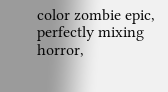color zombie epic, perfectly mixing horror,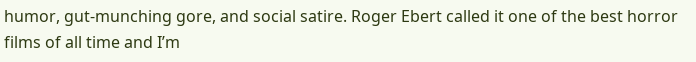humor, gut-munching gore, and social satire. Roger Ebert called it one of the best horror films of all time and I’m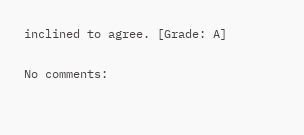inclined to agree. [Grade: A]

No comments: